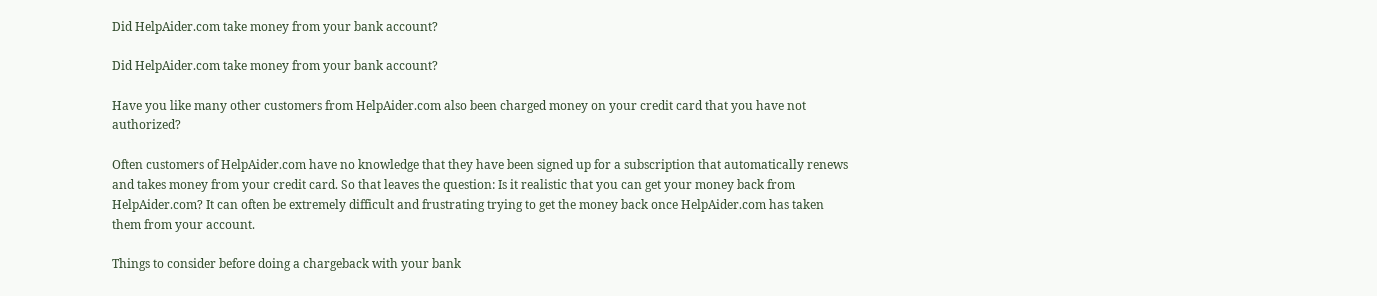Did HelpAider.com take money from your bank account?

Did HelpAider.com take money from your bank account?

Have you like many other customers from HelpAider.com also been charged money on your credit card that you have not authorized?

Often customers of HelpAider.com have no knowledge that they have been signed up for a subscription that automatically renews and takes money from your credit card. So that leaves the question: Is it realistic that you can get your money back from HelpAider.com? It can often be extremely difficult and frustrating trying to get the money back once HelpAider.com has taken them from your account.

Things to consider before doing a chargeback with your bank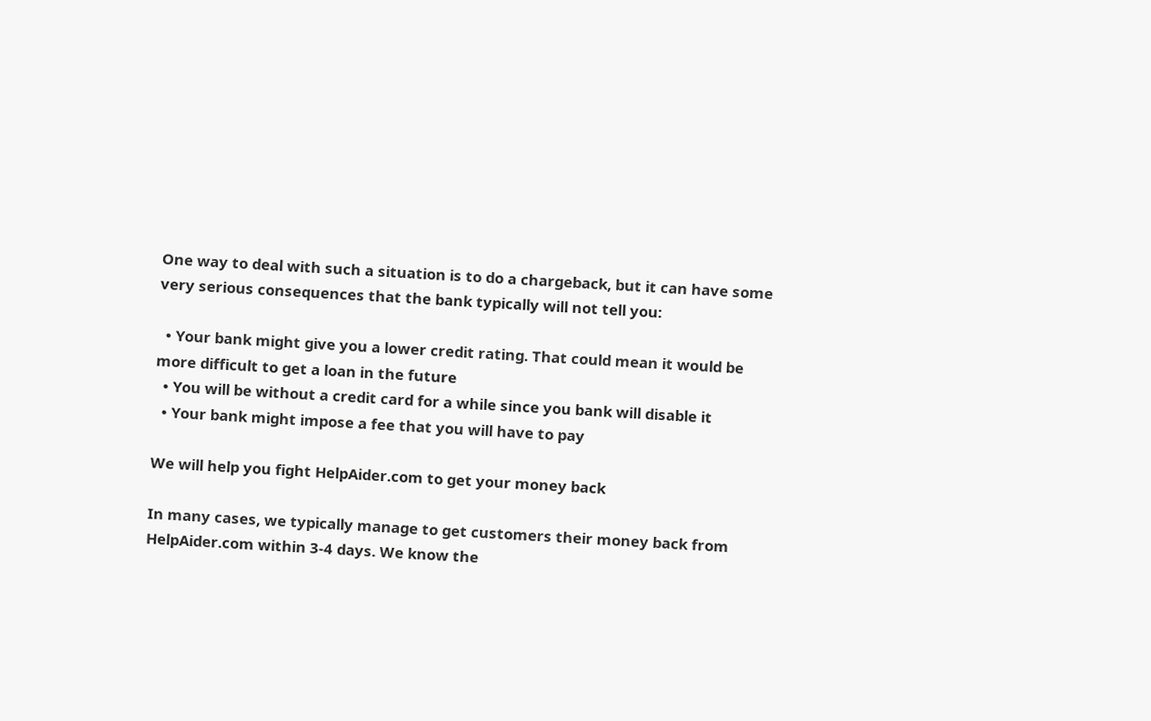One way to deal with such a situation is to do a chargeback, but it can have some very serious consequences that the bank typically will not tell you:

  • Your bank might give you a lower credit rating. That could mean it would be more difficult to get a loan in the future
  • You will be without a credit card for a while since you bank will disable it
  • Your bank might impose a fee that you will have to pay

We will help you fight HelpAider.com to get your money back

In many cases, we typically manage to get customers their money back from HelpAider.com within 3-4 days. We know the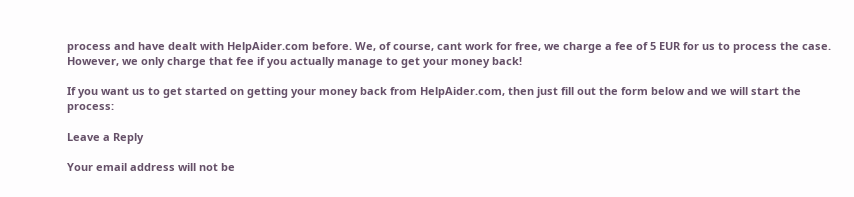process and have dealt with HelpAider.com before. We, of course, cant work for free, we charge a fee of 5 EUR for us to process the case. However, we only charge that fee if you actually manage to get your money back!

If you want us to get started on getting your money back from HelpAider.com, then just fill out the form below and we will start the process:

Leave a Reply

Your email address will not be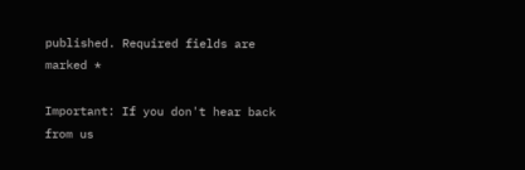published. Required fields are marked *

Important: If you don't hear back from us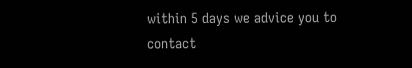within 5 days we advice you to contact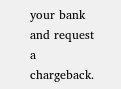your bank and request a chargeback.